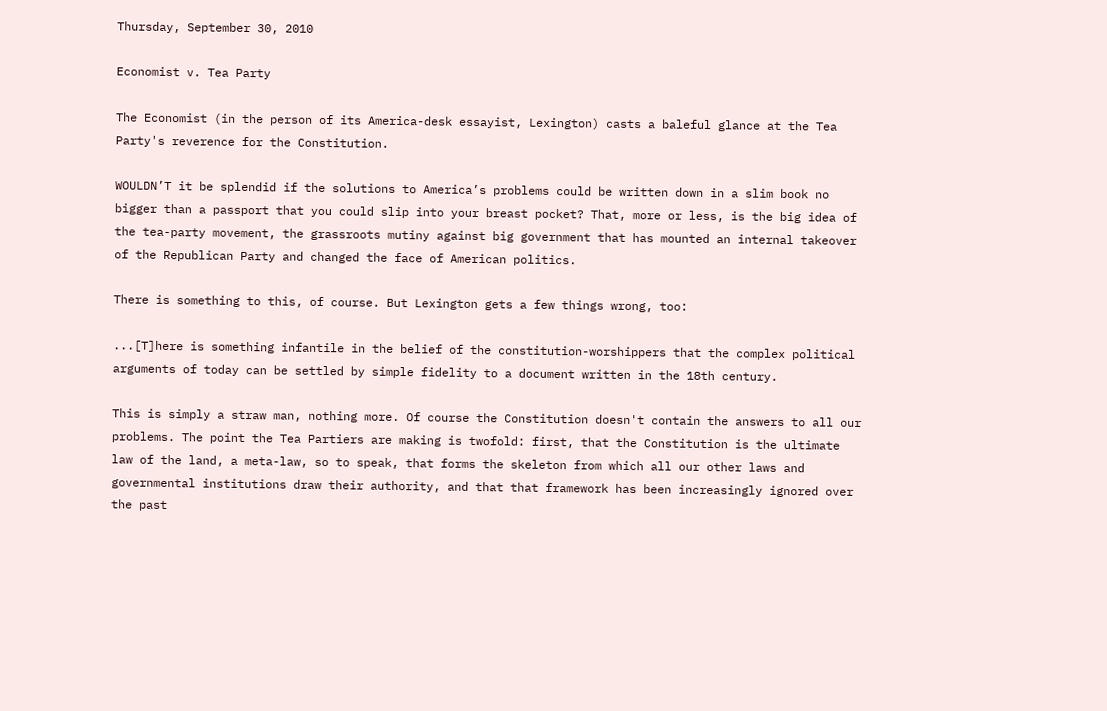Thursday, September 30, 2010

Economist v. Tea Party

The Economist (in the person of its America-desk essayist, Lexington) casts a baleful glance at the Tea Party's reverence for the Constitution.

WOULDN’T it be splendid if the solutions to America’s problems could be written down in a slim book no bigger than a passport that you could slip into your breast pocket? That, more or less, is the big idea of the tea-party movement, the grassroots mutiny against big government that has mounted an internal takeover of the Republican Party and changed the face of American politics.

There is something to this, of course. But Lexington gets a few things wrong, too:

...[T]here is something infantile in the belief of the constitution-worshippers that the complex political arguments of today can be settled by simple fidelity to a document written in the 18th century.

This is simply a straw man, nothing more. Of course the Constitution doesn't contain the answers to all our problems. The point the Tea Partiers are making is twofold: first, that the Constitution is the ultimate law of the land, a meta-law, so to speak, that forms the skeleton from which all our other laws and governmental institutions draw their authority, and that that framework has been increasingly ignored over the past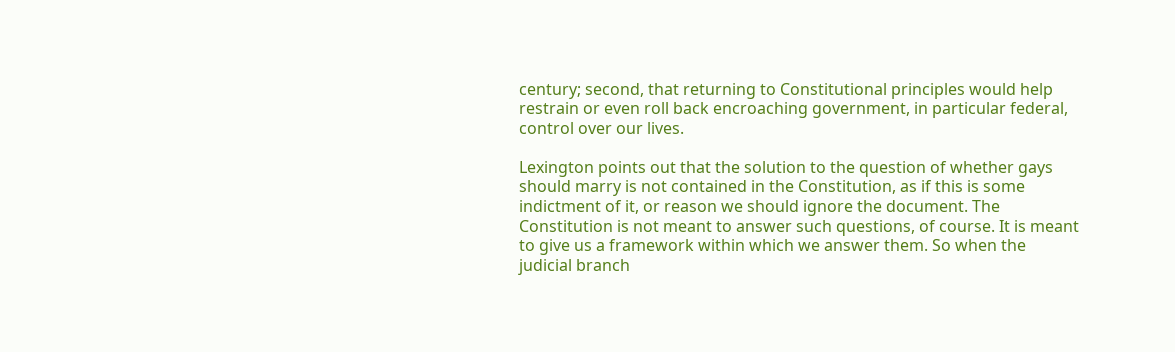century; second, that returning to Constitutional principles would help restrain or even roll back encroaching government, in particular federal, control over our lives.

Lexington points out that the solution to the question of whether gays should marry is not contained in the Constitution, as if this is some indictment of it, or reason we should ignore the document. The Constitution is not meant to answer such questions, of course. It is meant to give us a framework within which we answer them. So when the judicial branch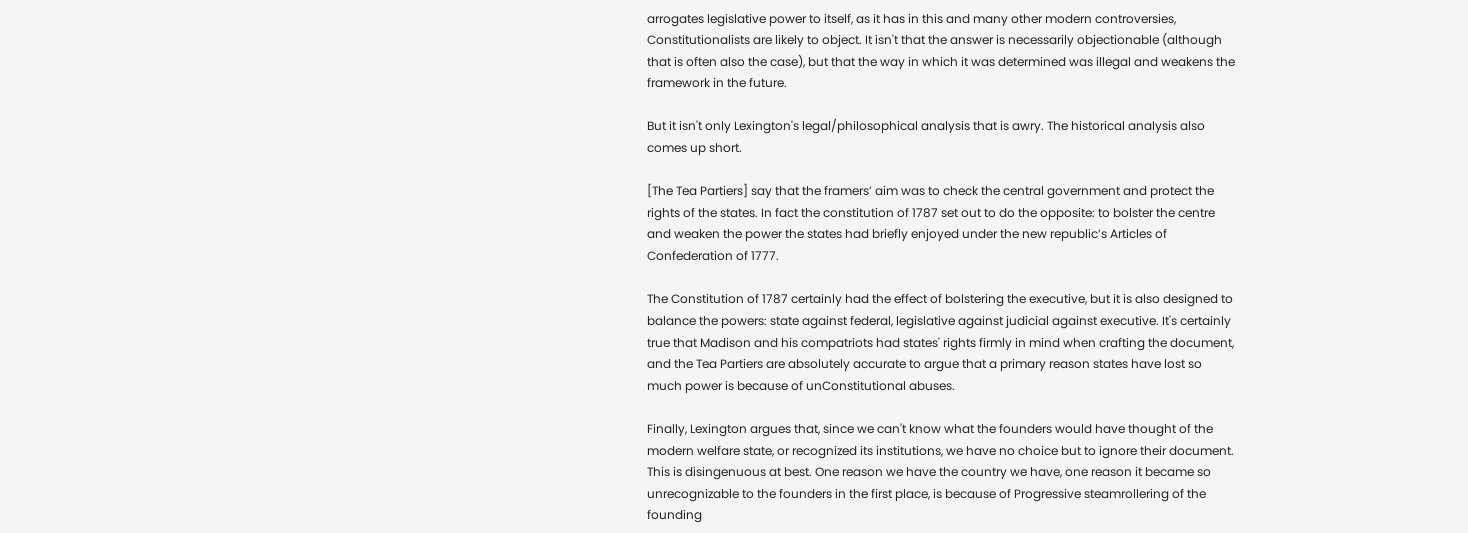arrogates legislative power to itself, as it has in this and many other modern controversies, Constitutionalists are likely to object. It isn't that the answer is necessarily objectionable (although that is often also the case), but that the way in which it was determined was illegal and weakens the framework in the future.

But it isn't only Lexington's legal/philosophical analysis that is awry. The historical analysis also comes up short.

[The Tea Partiers] say that the framers’ aim was to check the central government and protect the rights of the states. In fact the constitution of 1787 set out to do the opposite: to bolster the centre and weaken the power the states had briefly enjoyed under the new republic’s Articles of Confederation of 1777.

The Constitution of 1787 certainly had the effect of bolstering the executive, but it is also designed to balance the powers: state against federal, legislative against judicial against executive. It's certainly true that Madison and his compatriots had states' rights firmly in mind when crafting the document, and the Tea Partiers are absolutely accurate to argue that a primary reason states have lost so much power is because of unConstitutional abuses.

Finally, Lexington argues that, since we can't know what the founders would have thought of the modern welfare state, or recognized its institutions, we have no choice but to ignore their document. This is disingenuous at best. One reason we have the country we have, one reason it became so unrecognizable to the founders in the first place, is because of Progressive steamrollering of the founding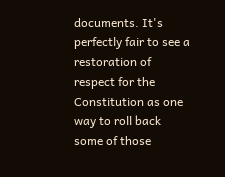documents. It's perfectly fair to see a restoration of respect for the Constitution as one way to roll back some of those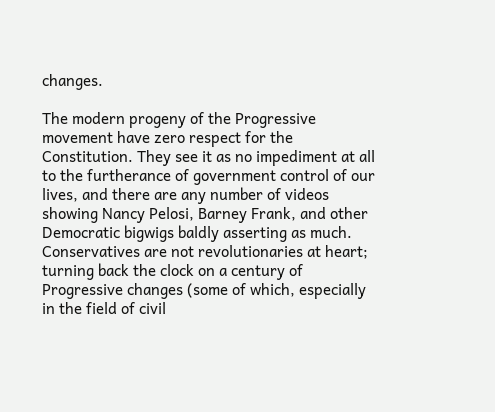changes.

The modern progeny of the Progressive movement have zero respect for the Constitution. They see it as no impediment at all to the furtherance of government control of our lives, and there are any number of videos showing Nancy Pelosi, Barney Frank, and other Democratic bigwigs baldly asserting as much. Conservatives are not revolutionaries at heart; turning back the clock on a century of Progressive changes (some of which, especially in the field of civil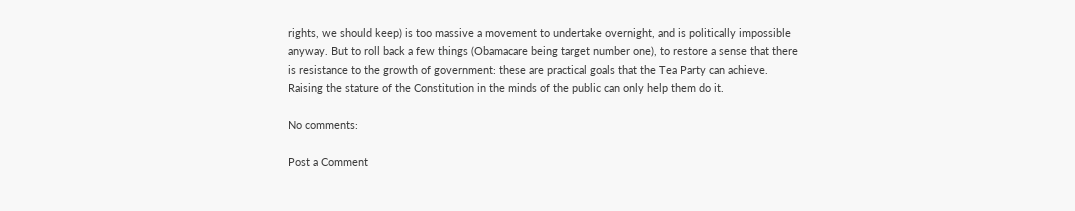rights, we should keep) is too massive a movement to undertake overnight, and is politically impossible anyway. But to roll back a few things (Obamacare being target number one), to restore a sense that there is resistance to the growth of government: these are practical goals that the Tea Party can achieve. Raising the stature of the Constitution in the minds of the public can only help them do it.

No comments:

Post a Comment